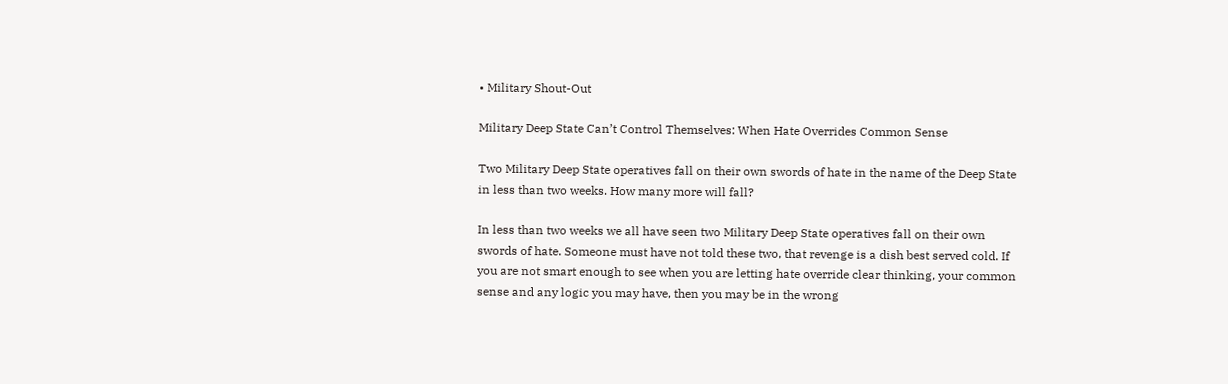• Military Shout-Out

Military Deep State Can’t Control Themselves: When Hate Overrides Common Sense

Two Military Deep State operatives fall on their own swords of hate in the name of the Deep State in less than two weeks. How many more will fall?

In less than two weeks we all have seen two Military Deep State operatives fall on their own swords of hate. Someone must have not told these two, that revenge is a dish best served cold. If you are not smart enough to see when you are letting hate override clear thinking, your common sense and any logic you may have, then you may be in the wrong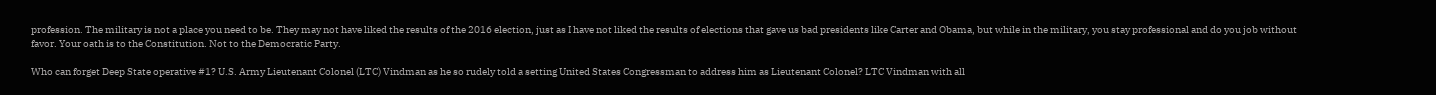profession. The military is not a place you need to be. They may not have liked the results of the 2016 election, just as I have not liked the results of elections that gave us bad presidents like Carter and Obama, but while in the military, you stay professional and do you job without favor. Your oath is to the Constitution. Not to the Democratic Party.

Who can forget Deep State operative #1? U.S. Army Lieutenant Colonel (LTC) Vindman as he so rudely told a setting United States Congressman to address him as Lieutenant Colonel? LTC Vindman with all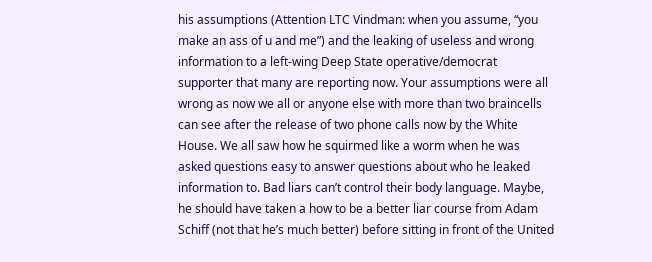his assumptions (Attention LTC Vindman: when you assume, “you make an ass of u and me”) and the leaking of useless and wrong information to a left-wing Deep State operative/democrat supporter that many are reporting now. Your assumptions were all wrong as now we all or anyone else with more than two braincells can see after the release of two phone calls now by the White House. We all saw how he squirmed like a worm when he was asked questions easy to answer questions about who he leaked information to. Bad liars can’t control their body language. Maybe, he should have taken a how to be a better liar course from Adam Schiff (not that he’s much better) before sitting in front of the United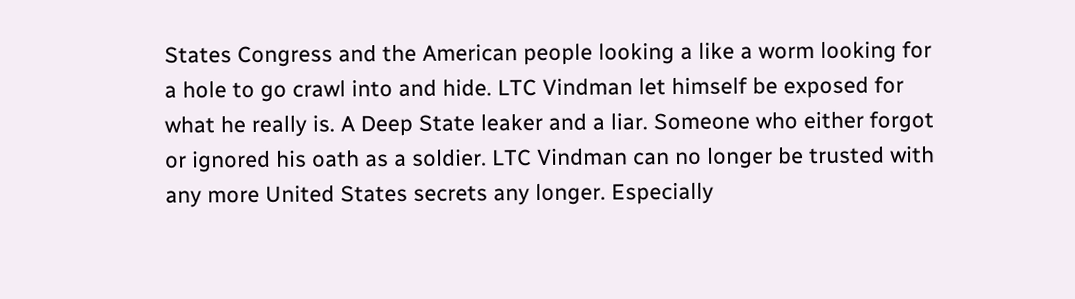States Congress and the American people looking a like a worm looking for a hole to go crawl into and hide. LTC Vindman let himself be exposed for what he really is. A Deep State leaker and a liar. Someone who either forgot or ignored his oath as a soldier. LTC Vindman can no longer be trusted with any more United States secrets any longer. Especially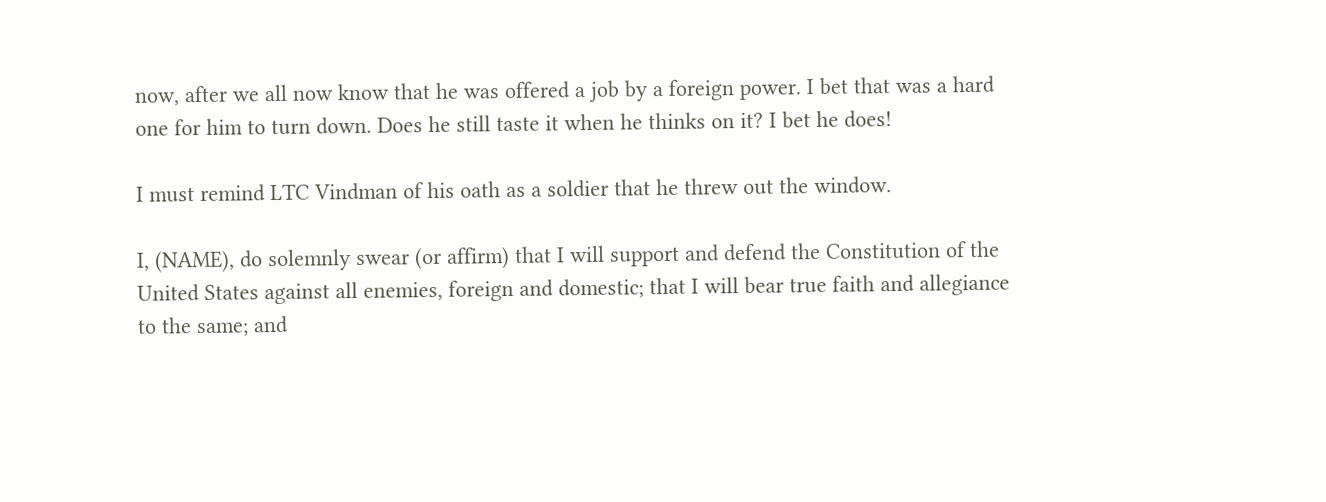now, after we all now know that he was offered a job by a foreign power. I bet that was a hard one for him to turn down. Does he still taste it when he thinks on it? I bet he does!

I must remind LTC Vindman of his oath as a soldier that he threw out the window.

I, (NAME), do solemnly swear (or affirm) that I will support and defend the Constitution of the United States against all enemies, foreign and domestic; that I will bear true faith and allegiance to the same; and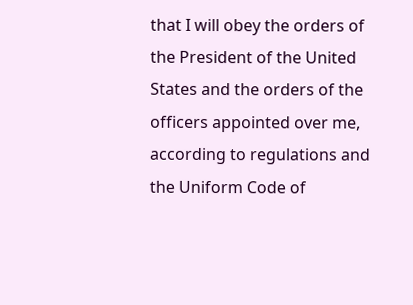that I will obey the orders of the President of the United States and the orders of the officers appointed over me, according to regulations and the Uniform Code of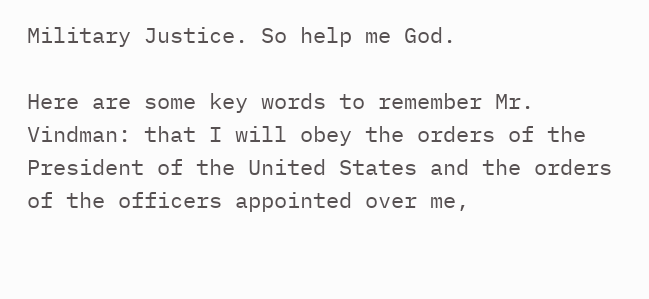Military Justice. So help me God.

Here are some key words to remember Mr. Vindman: that I will obey the orders of the President of the United States and the orders of the officers appointed over me,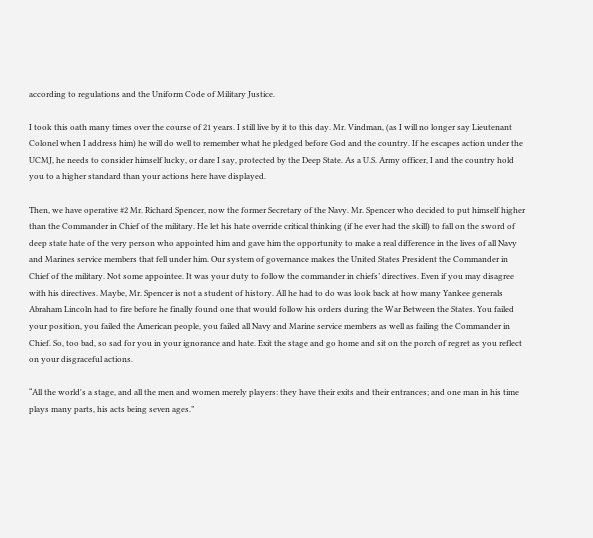according to regulations and the Uniform Code of Military Justice.

I took this oath many times over the course of 21 years. I still live by it to this day. Mr. Vindman, (as I will no longer say Lieutenant Colonel when I address him) he will do well to remember what he pledged before God and the country. If he escapes action under the UCMJ, he needs to consider himself lucky, or dare I say, protected by the Deep State. As a U.S. Army officer, I and the country hold you to a higher standard than your actions here have displayed.

Then, we have operative #2 Mr. Richard Spencer, now the former Secretary of the Navy. Mr. Spencer who decided to put himself higher than the Commander in Chief of the military. He let his hate override critical thinking (if he ever had the skill) to fall on the sword of deep state hate of the very person who appointed him and gave him the opportunity to make a real difference in the lives of all Navy and Marines service members that fell under him. Our system of governance makes the United States President the Commander in Chief of the military. Not some appointee. It was your duty to follow the commander in chiefs’ directives. Even if you may disagree with his directives. Maybe, Mr. Spencer is not a student of history. All he had to do was look back at how many Yankee generals Abraham Lincoln had to fire before he finally found one that would follow his orders during the War Between the States. You failed your position, you failed the American people, you failed all Navy and Marine service members as well as failing the Commander in Chief. So, too bad, so sad for you in your ignorance and hate. Exit the stage and go home and sit on the porch of regret as you reflect on your disgraceful actions.

“All the world's a stage, and all the men and women merely players: they have their exits and their entrances; and one man in his time plays many parts, his acts being seven ages.”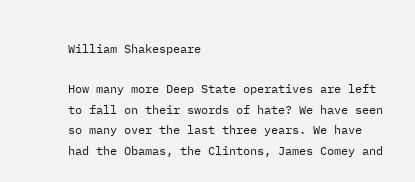William Shakespeare

How many more Deep State operatives are left to fall on their swords of hate? We have seen so many over the last three years. We have had the Obamas, the Clintons, James Comey and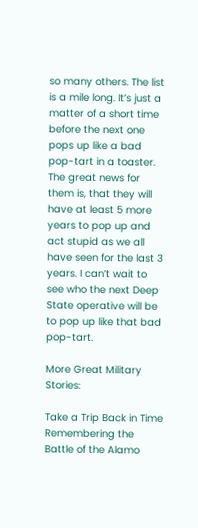so many others. The list is a mile long. It’s just a matter of a short time before the next one pops up like a bad pop-tart in a toaster. The great news for them is, that they will have at least 5 more years to pop up and act stupid as we all have seen for the last 3 years. I can’t wait to see who the next Deep State operative will be to pop up like that bad pop-tart.

More Great Military Stories:

Take a Trip Back in Time Remembering the Battle of the Alamo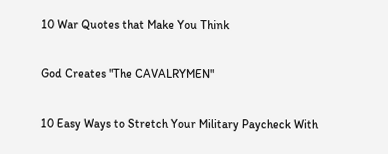10 War Quotes that Make You Think

God Creates "The CAVALRYMEN"

10 Easy Ways to Stretch Your Military Paycheck With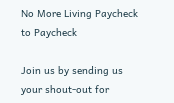No More Living Paycheck to Paycheck

Join us by sending us your shout-out for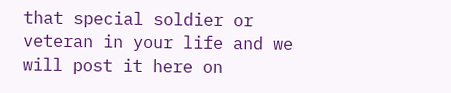that special soldier or veteran in your life and we will post it here on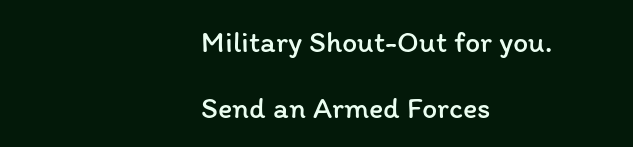Military Shout-Out for you.

Send an Armed Forces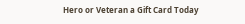Hero or Veteran a Gift Card Today